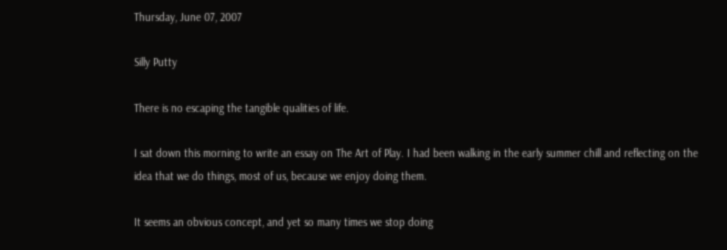Thursday, June 07, 2007

Silly Putty

There is no escaping the tangible qualities of life.

I sat down this morning to write an essay on The Art of Play. I had been walking in the early summer chill and reflecting on the idea that we do things, most of us, because we enjoy doing them.

It seems an obvious concept, and yet so many times we stop doing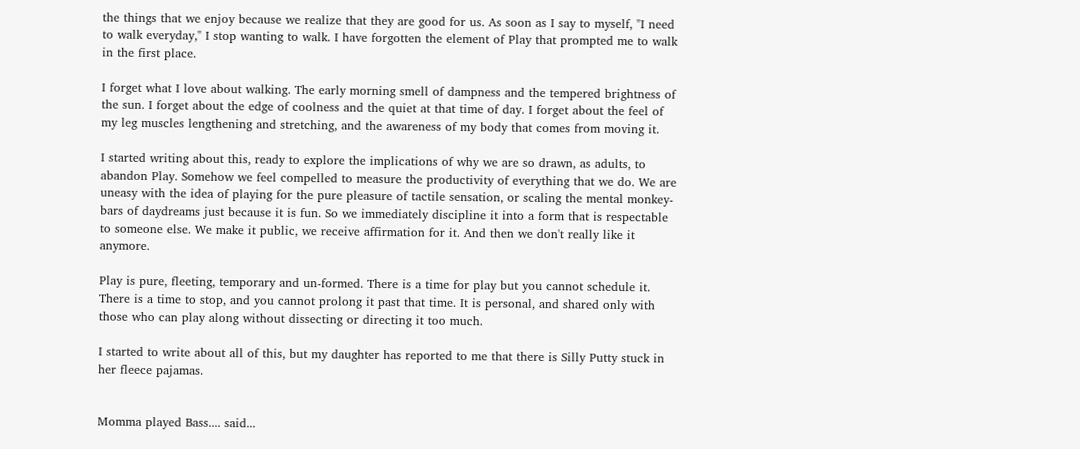the things that we enjoy because we realize that they are good for us. As soon as I say to myself, "I need to walk everyday," I stop wanting to walk. I have forgotten the element of Play that prompted me to walk in the first place.

I forget what I love about walking. The early morning smell of dampness and the tempered brightness of the sun. I forget about the edge of coolness and the quiet at that time of day. I forget about the feel of my leg muscles lengthening and stretching, and the awareness of my body that comes from moving it.

I started writing about this, ready to explore the implications of why we are so drawn, as adults, to abandon Play. Somehow we feel compelled to measure the productivity of everything that we do. We are uneasy with the idea of playing for the pure pleasure of tactile sensation, or scaling the mental monkey-bars of daydreams just because it is fun. So we immediately discipline it into a form that is respectable to someone else. We make it public, we receive affirmation for it. And then we don't really like it anymore.

Play is pure, fleeting, temporary and un-formed. There is a time for play but you cannot schedule it. There is a time to stop, and you cannot prolong it past that time. It is personal, and shared only with those who can play along without dissecting or directing it too much.

I started to write about all of this, but my daughter has reported to me that there is Silly Putty stuck in her fleece pajamas.


Momma played Bass.... said...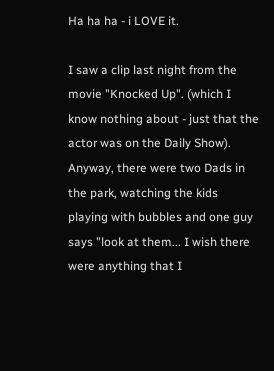Ha ha ha - i LOVE it.

I saw a clip last night from the movie "Knocked Up". (which I know nothing about - just that the actor was on the Daily Show). Anyway, there were two Dads in the park, watching the kids playing with bubbles and one guy says "look at them... I wish there were anything that I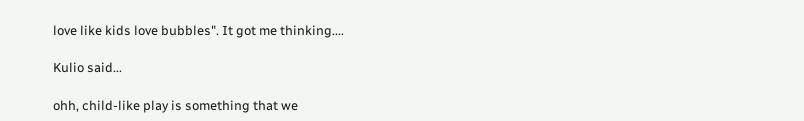love like kids love bubbles". It got me thinking....

Kulio said...

ohh, child-like play is something that we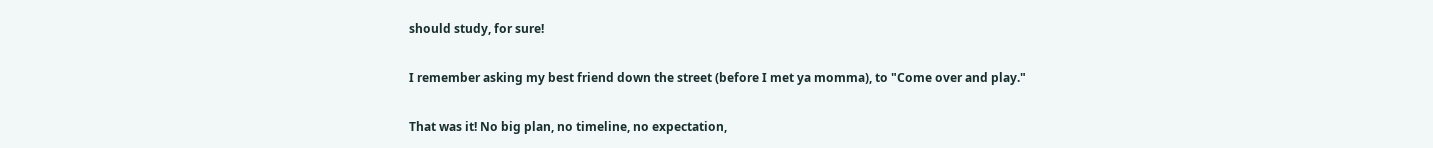should study, for sure!

I remember asking my best friend down the street (before I met ya momma), to "Come over and play."

That was it! No big plan, no timeline, no expectation,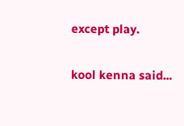except play.

kool kenna said...